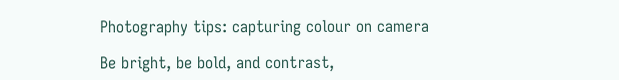Photography tips: capturing colour on camera

Be bright, be bold, and contrast,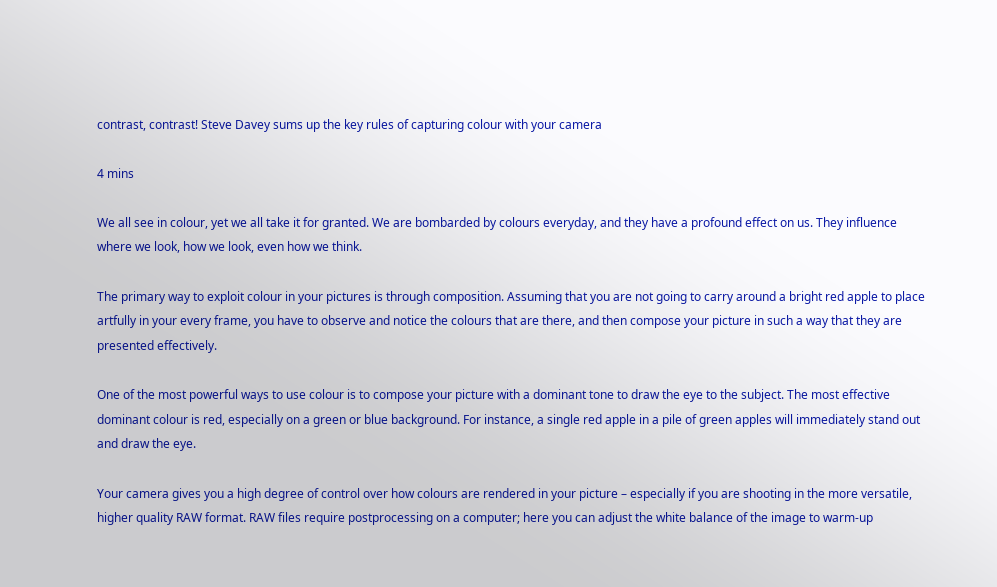contrast, contrast! Steve Davey sums up the key rules of capturing colour with your camera

4 mins

We all see in colour, yet we all take it for granted. We are bombarded by colours everyday, and they have a profound effect on us. They influence where we look, how we look, even how we think.

The primary way to exploit colour in your pictures is through composition. Assuming that you are not going to carry around a bright red apple to place artfully in your every frame, you have to observe and notice the colours that are there, and then compose your picture in such a way that they are presented effectively.

One of the most powerful ways to use colour is to compose your picture with a dominant tone to draw the eye to the subject. The most effective dominant colour is red, especially on a green or blue background. For instance, a single red apple in a pile of green apples will immediately stand out and draw the eye.

Your camera gives you a high degree of control over how colours are rendered in your picture – especially if you are shooting in the more versatile, higher quality RAW format. RAW files require postprocessing on a computer; here you can adjust the white balance of the image to warm-up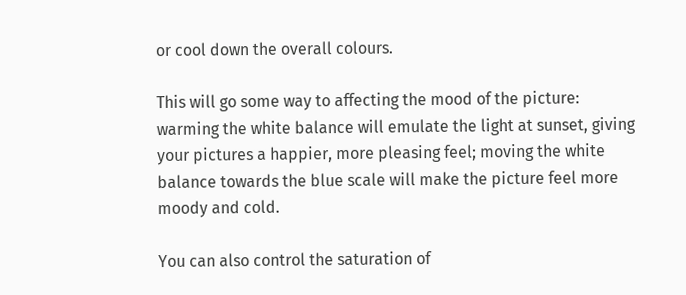or cool down the overall colours.

This will go some way to affecting the mood of the picture: warming the white balance will emulate the light at sunset, giving your pictures a happier, more pleasing feel; moving the white balance towards the blue scale will make the picture feel more moody and cold.

You can also control the saturation of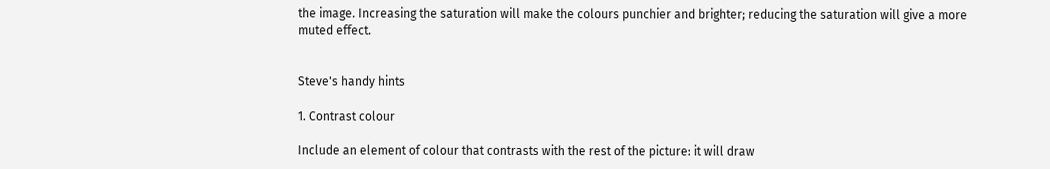the image. Increasing the saturation will make the colours punchier and brighter; reducing the saturation will give a more muted effect.


Steve's handy hints

1. Contrast colour

Include an element of colour that contrasts with the rest of the picture: it will draw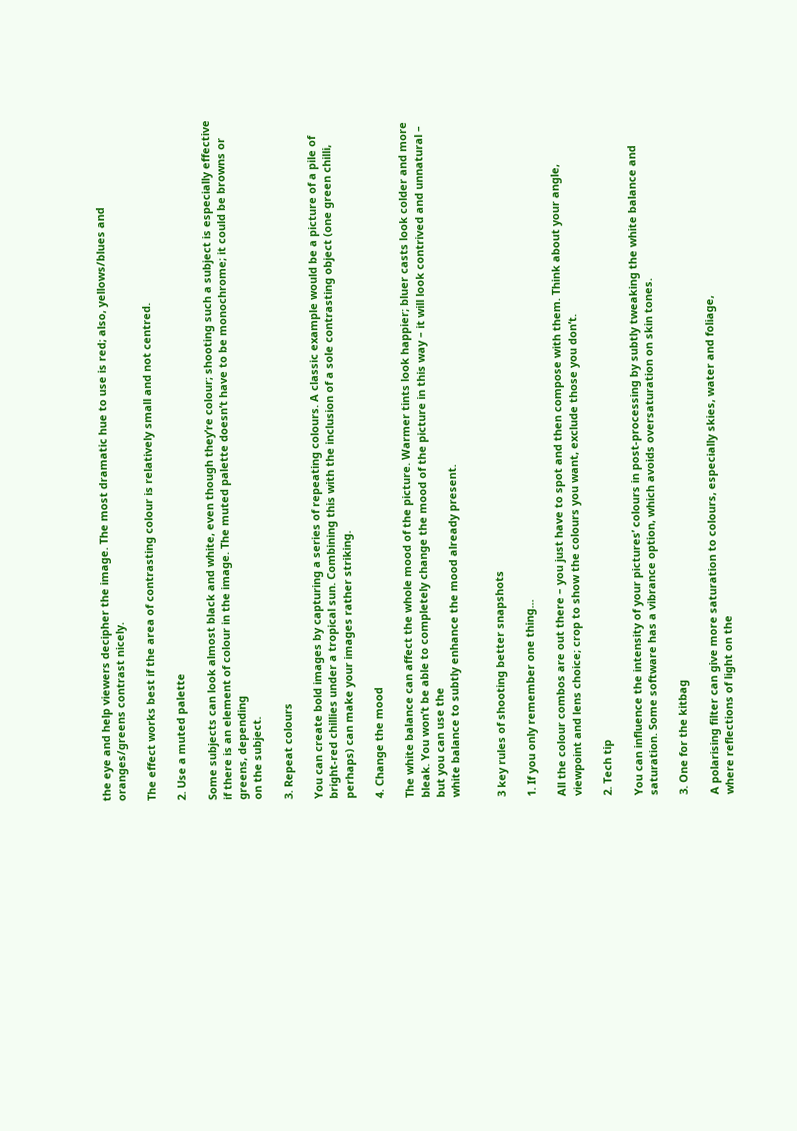the eye and help viewers decipher the image. The most dramatic hue to use is red; also, yellows/blues and oranges/greens contrast nicely.

The effect works best if the area of contrasting colour is relatively small and not centred.

2. Use a muted palette

Some subjects can look almost black and white, even though they’re colour; shooting such a subject is especially effective if there is an element of colour in the image. The muted palette doesn’t have to be monochrome; it could be browns or greens, depending
on the subject.

3. Repeat colours

You can create bold images by capturing a series of repeating colours. A classic example would be a picture of a pile of bright-red chillies under a tropical sun. Combining this with the inclusion of a sole contrasting object (one green chilli, perhaps) can make your images rather striking.

4. Change the mood

The white balance can affect the whole mood of the picture. Warmer tints look happier; bluer casts look colder and more bleak. You won’t be able to completely change the mood of the picture in this way – it will look contrived and unnatural – but you can use the
white balance to subtly enhance the mood already present.


3 key rules of shooting better snapshots

1. If you only remember one thing...

All the colour combos are out there – you just have to spot and then compose with them. Think about your angle, viewpoint and lens choice; crop to show the colours you want, exclude those you don’t.

2. Tech tip

You can influence the intensity of your pictures’ colours in post-processing by subtly tweaking the white balance and saturation. Some software has a vibrance option, which avoids oversaturation on skin tones.

3. One for the kitbag

A polarising filter can give more saturation to colours, especially skies, water and foliage,
where reflections of light on the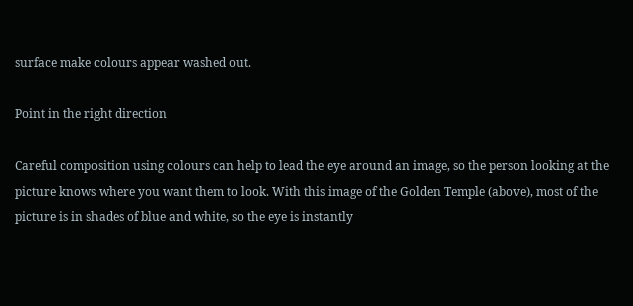surface make colours appear washed out.

Point in the right direction

Careful composition using colours can help to lead the eye around an image, so the person looking at the picture knows where you want them to look. With this image of the Golden Temple (above), most of the picture is in shades of blue and white, so the eye is instantly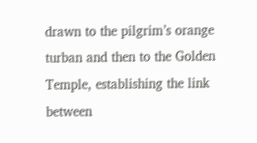drawn to the pilgrim’s orange turban and then to the Golden Temple, establishing the link between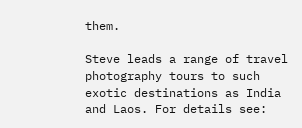them.

Steve leads a range of travel photography tours to such exotic destinations as India and Laos. For details see: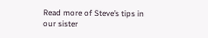Read more of Steve’s tips in our sister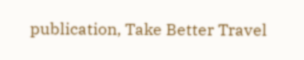publication, Take Better Travel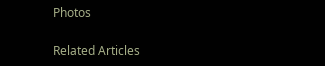Photos

Related Articles